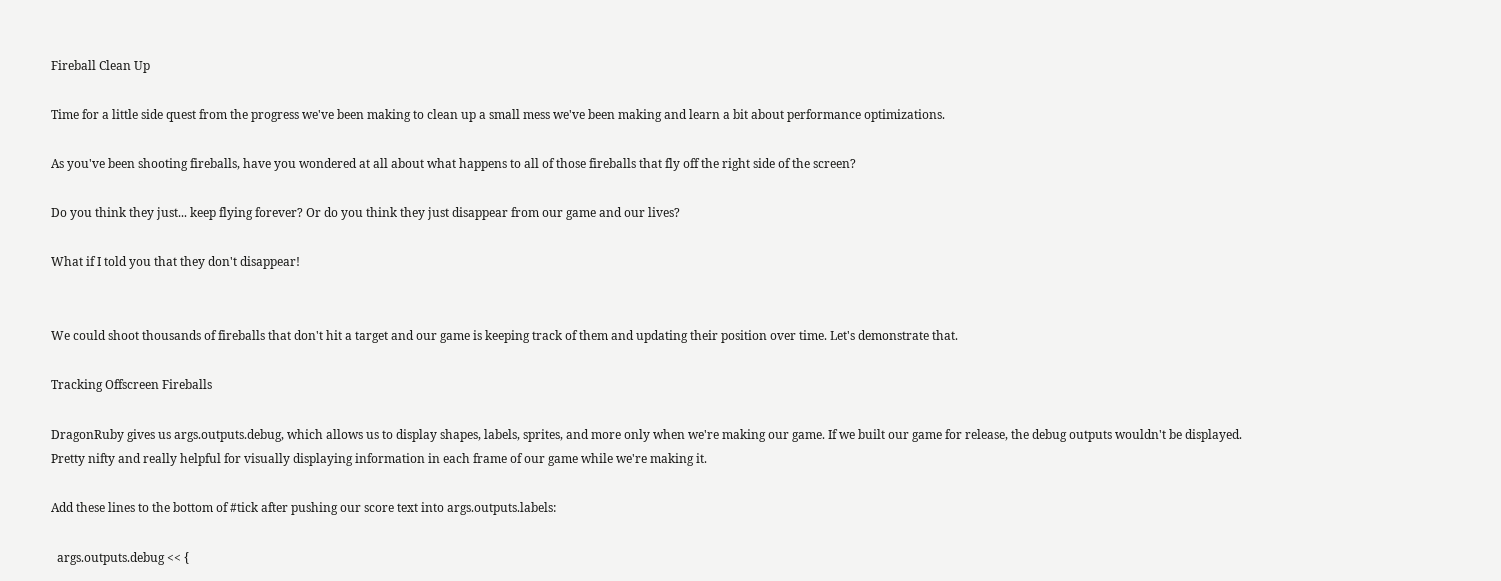Fireball Clean Up

Time for a little side quest from the progress we've been making to clean up a small mess we've been making and learn a bit about performance optimizations.

As you've been shooting fireballs, have you wondered at all about what happens to all of those fireballs that fly off the right side of the screen?

Do you think they just... keep flying forever? Or do you think they just disappear from our game and our lives?

What if I told you that they don't disappear!


We could shoot thousands of fireballs that don't hit a target and our game is keeping track of them and updating their position over time. Let's demonstrate that.

Tracking Offscreen Fireballs

DragonRuby gives us args.outputs.debug, which allows us to display shapes, labels, sprites, and more only when we're making our game. If we built our game for release, the debug outputs wouldn't be displayed. Pretty nifty and really helpful for visually displaying information in each frame of our game while we're making it.

Add these lines to the bottom of #tick after pushing our score text into args.outputs.labels:

  args.outputs.debug << {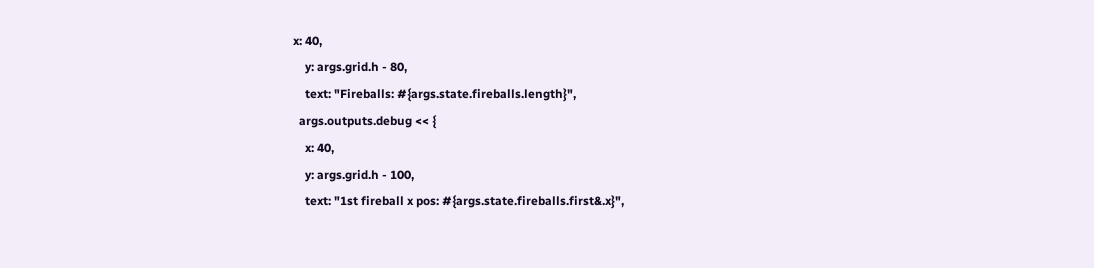x: 40,
    y: args.grid.h - 80,
    text: "Fireballs: #{args.state.fireballs.length}",
  args.outputs.debug << {
    x: 40,
    y: args.grid.h - 100,
    text: "1st fireball x pos: #{args.state.fireballs.first&.x}",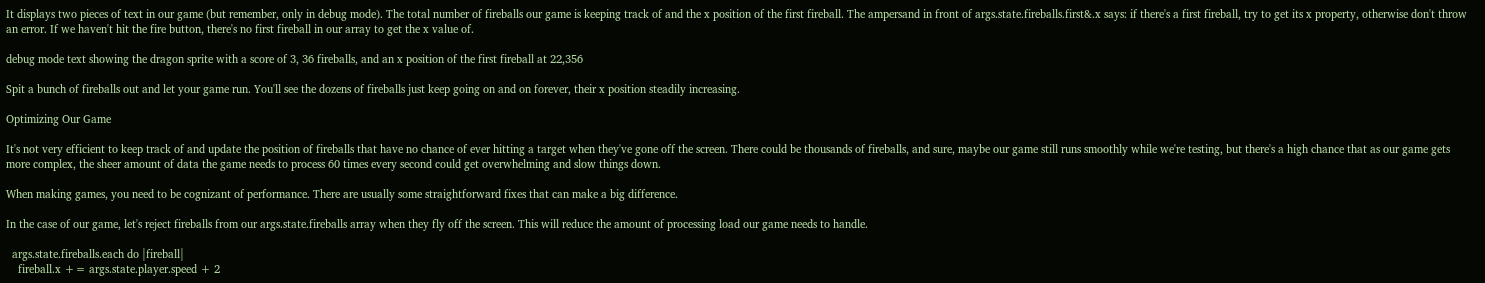It displays two pieces of text in our game (but remember, only in debug mode). The total number of fireballs our game is keeping track of and the x position of the first fireball. The ampersand in front of args.state.fireballs.first&.x says: if there's a first fireball, try to get its x property, otherwise don't throw an error. If we haven't hit the fire button, there's no first fireball in our array to get the x value of.

debug mode text showing the dragon sprite with a score of 3, 36 fireballs, and an x position of the first fireball at 22,356

Spit a bunch of fireballs out and let your game run. You'll see the dozens of fireballs just keep going on and on forever, their x position steadily increasing.

Optimizing Our Game

It's not very efficient to keep track of and update the position of fireballs that have no chance of ever hitting a target when they've gone off the screen. There could be thousands of fireballs, and sure, maybe our game still runs smoothly while we're testing, but there's a high chance that as our game gets more complex, the sheer amount of data the game needs to process 60 times every second could get overwhelming and slow things down.

When making games, you need to be cognizant of performance. There are usually some straightforward fixes that can make a big difference.

In the case of our game, let's reject fireballs from our args.state.fireballs array when they fly off the screen. This will reduce the amount of processing load our game needs to handle.

  args.state.fireballs.each do |fireball|
    fireball.x += args.state.player.speed + 2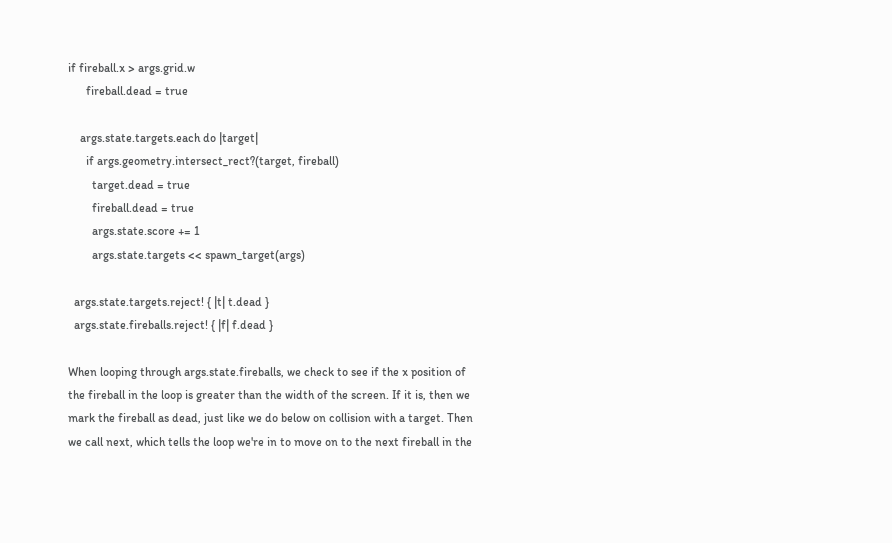if fireball.x > args.grid.w
      fireball.dead = true

    args.state.targets.each do |target|
      if args.geometry.intersect_rect?(target, fireball)
        target.dead = true
        fireball.dead = true
        args.state.score += 1
        args.state.targets << spawn_target(args)

  args.state.targets.reject! { |t| t.dead }
  args.state.fireballs.reject! { |f| f.dead }

When looping through args.state.fireballs, we check to see if the x position of the fireball in the loop is greater than the width of the screen. If it is, then we mark the fireball as dead, just like we do below on collision with a target. Then we call next, which tells the loop we're in to move on to the next fireball in the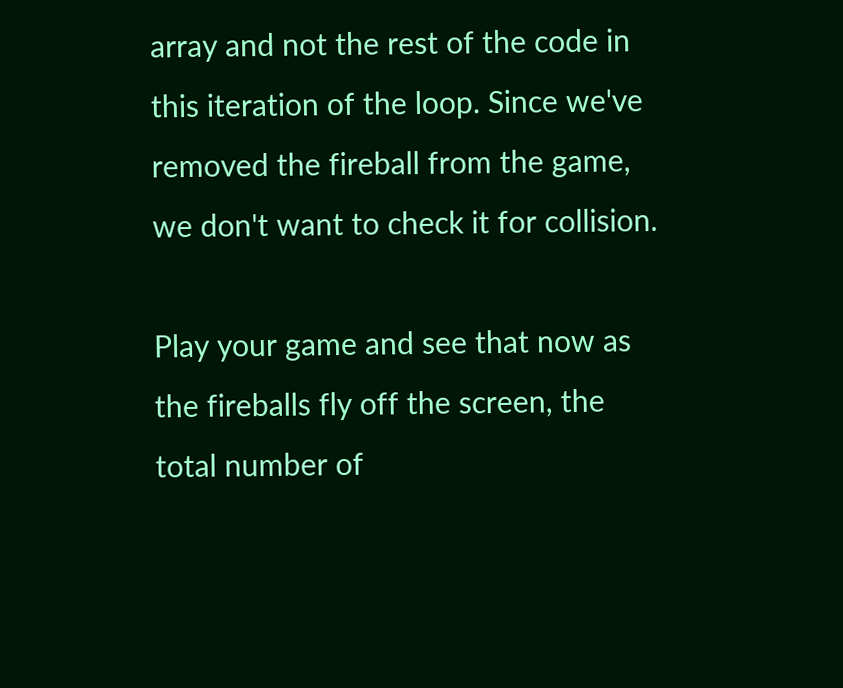array and not the rest of the code in this iteration of the loop. Since we've removed the fireball from the game, we don't want to check it for collision.

Play your game and see that now as the fireballs fly off the screen, the total number of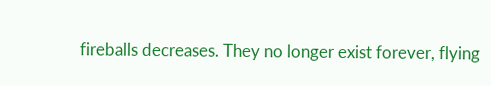fireballs decreases. They no longer exist forever, flying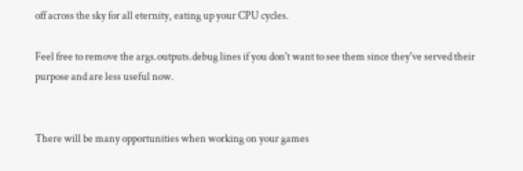off across the sky for all eternity, eating up your CPU cycles.

Feel free to remove the args.outputs.debug lines if you don't want to see them since they've served their purpose and are less useful now.


There will be many opportunities when working on your games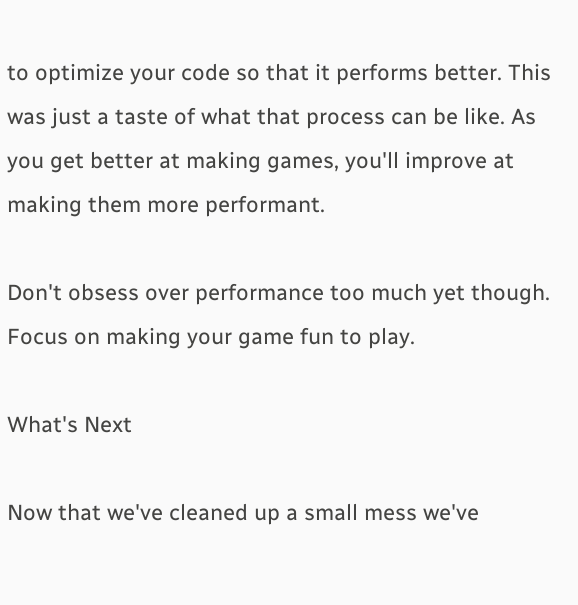to optimize your code so that it performs better. This was just a taste of what that process can be like. As you get better at making games, you'll improve at making them more performant.

Don't obsess over performance too much yet though. Focus on making your game fun to play.

What's Next

Now that we've cleaned up a small mess we've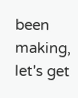been making, let's get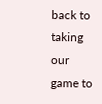back to taking our game to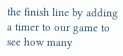the finish line by adding a timer to our game to see how many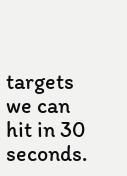targets we can hit in 30 seconds.